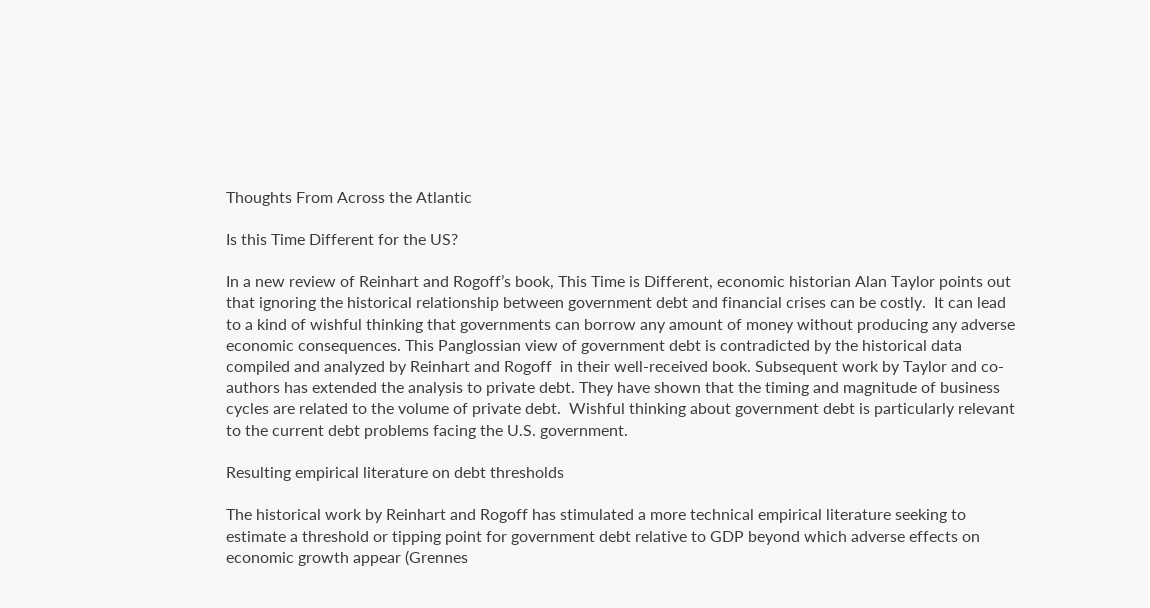Thoughts From Across the Atlantic

Is this Time Different for the US?

In a new review of Reinhart and Rogoff’s book, This Time is Different, economic historian Alan Taylor points out that ignoring the historical relationship between government debt and financial crises can be costly.  It can lead to a kind of wishful thinking that governments can borrow any amount of money without producing any adverse economic consequences. This Panglossian view of government debt is contradicted by the historical data compiled and analyzed by Reinhart and Rogoff  in their well-received book. Subsequent work by Taylor and co-authors has extended the analysis to private debt. They have shown that the timing and magnitude of business cycles are related to the volume of private debt.  Wishful thinking about government debt is particularly relevant to the current debt problems facing the U.S. government.

Resulting empirical literature on debt thresholds

The historical work by Reinhart and Rogoff has stimulated a more technical empirical literature seeking to estimate a threshold or tipping point for government debt relative to GDP beyond which adverse effects on economic growth appear (Grennes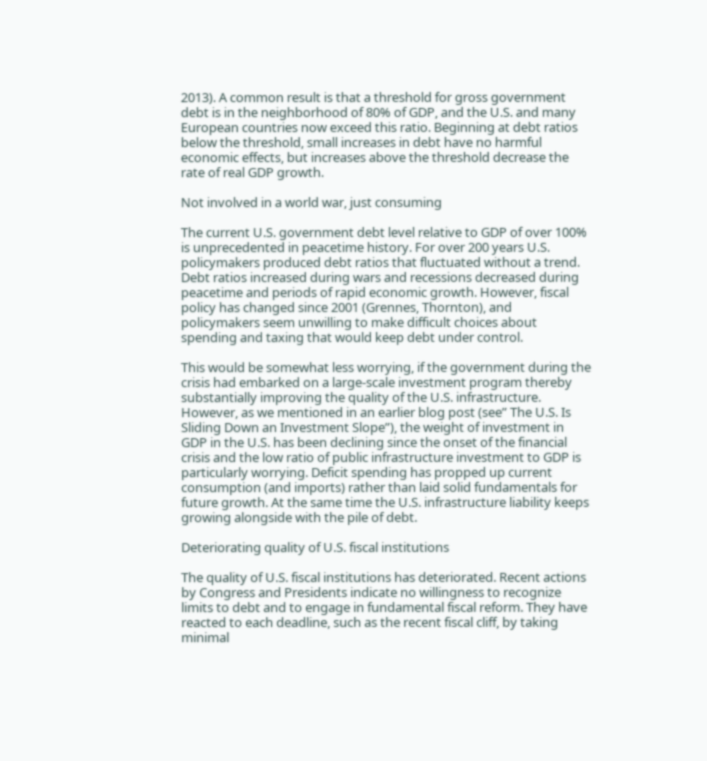2013). A common result is that a threshold for gross government debt is in the neighborhood of 80% of GDP, and the U.S. and many European countries now exceed this ratio. Beginning at debt ratios below the threshold, small increases in debt have no harmful economic effects, but increases above the threshold decrease the rate of real GDP growth.

Not involved in a world war, just consuming

The current U.S. government debt level relative to GDP of over 100% is unprecedented in peacetime history. For over 200 years U.S. policymakers produced debt ratios that fluctuated without a trend. Debt ratios increased during wars and recessions decreased during peacetime and periods of rapid economic growth. However, fiscal policy has changed since 2001 (Grennes, Thornton), and policymakers seem unwilling to make difficult choices about spending and taxing that would keep debt under control.

This would be somewhat less worrying, if the government during the crisis had embarked on a large-scale investment program thereby substantially improving the quality of the U.S. infrastructure. However, as we mentioned in an earlier blog post (see” The U.S. Is Sliding Down an Investment Slope”), the weight of investment in GDP in the U.S. has been declining since the onset of the financial crisis and the low ratio of public infrastructure investment to GDP is particularly worrying. Deficit spending has propped up current consumption (and imports) rather than laid solid fundamentals for future growth. At the same time the U.S. infrastructure liability keeps growing alongside with the pile of debt.

Deteriorating quality of U.S. fiscal institutions

The quality of U.S. fiscal institutions has deteriorated. Recent actions by Congress and Presidents indicate no willingness to recognize limits to debt and to engage in fundamental fiscal reform. They have reacted to each deadline, such as the recent fiscal cliff, by taking minimal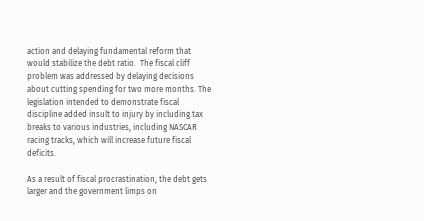action and delaying fundamental reform that would stabilize the debt ratio.  The fiscal cliff problem was addressed by delaying decisions about cutting spending for two more months. The legislation intended to demonstrate fiscal discipline added insult to injury by including tax breaks to various industries, including NASCAR racing tracks, which will increase future fiscal deficits.

As a result of fiscal procrastination, the debt gets larger and the government limps on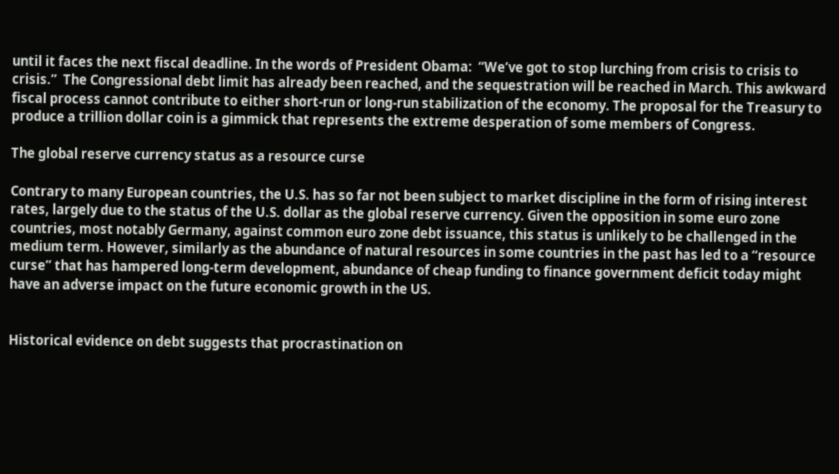until it faces the next fiscal deadline. In the words of President Obama:  “We’ve got to stop lurching from crisis to crisis to crisis.”  The Congressional debt limit has already been reached, and the sequestration will be reached in March. This awkward fiscal process cannot contribute to either short-run or long-run stabilization of the economy. The proposal for the Treasury to produce a trillion dollar coin is a gimmick that represents the extreme desperation of some members of Congress.

The global reserve currency status as a resource curse

Contrary to many European countries, the U.S. has so far not been subject to market discipline in the form of rising interest rates, largely due to the status of the U.S. dollar as the global reserve currency. Given the opposition in some euro zone countries, most notably Germany, against common euro zone debt issuance, this status is unlikely to be challenged in the medium term. However, similarly as the abundance of natural resources in some countries in the past has led to a “resource curse” that has hampered long-term development, abundance of cheap funding to finance government deficit today might have an adverse impact on the future economic growth in the US.


Historical evidence on debt suggests that procrastination on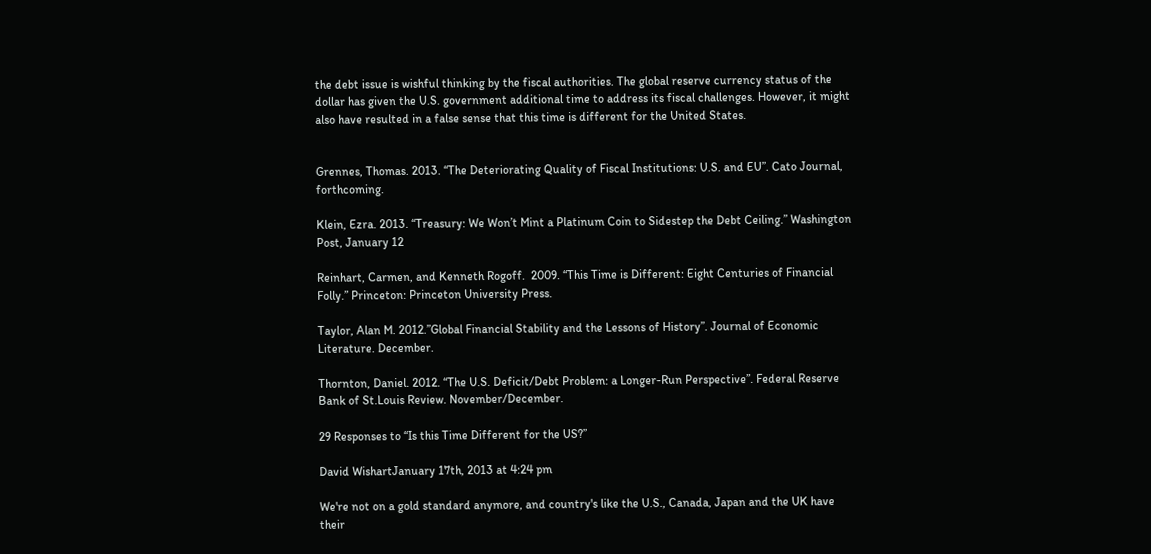the debt issue is wishful thinking by the fiscal authorities. The global reserve currency status of the dollar has given the U.S. government additional time to address its fiscal challenges. However, it might also have resulted in a false sense that this time is different for the United States.


Grennes, Thomas. 2013. “The Deteriorating Quality of Fiscal Institutions: U.S. and EU”. Cato Journal, forthcoming.

Klein, Ezra. 2013. “Treasury: We Won’t Mint a Platinum Coin to Sidestep the Debt Ceiling.” Washington Post, January 12

Reinhart, Carmen, and Kenneth Rogoff.  2009. “This Time is Different: Eight Centuries of Financial Folly.” Princeton: Princeton University Press.

Taylor, Alan M. 2012.”Global Financial Stability and the Lessons of History”. Journal of Economic Literature. December.

Thornton, Daniel. 2012. “The U.S. Deficit/Debt Problem: a Longer-Run Perspective”. Federal Reserve Bank of St.Louis Review. November/December.

29 Responses to “Is this Time Different for the US?”

David WishartJanuary 17th, 2013 at 4:24 pm

We're not on a gold standard anymore, and country's like the U.S., Canada, Japan and the UK have their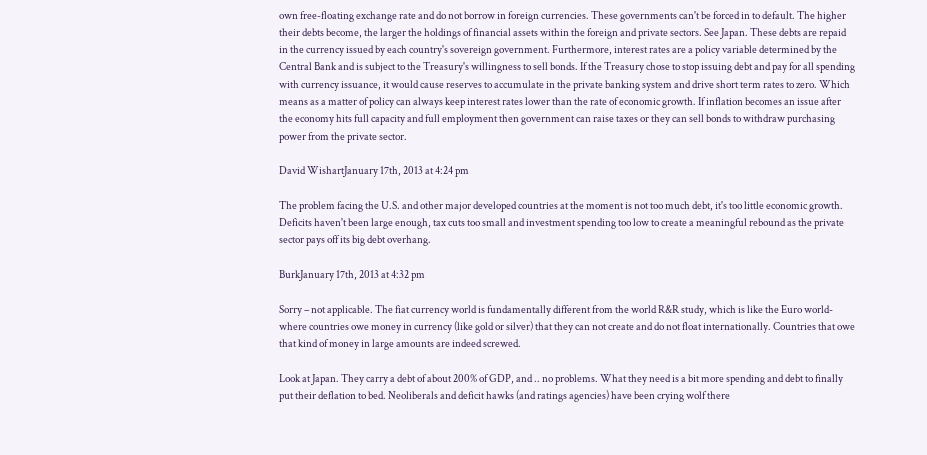own free-floating exchange rate and do not borrow in foreign currencies. These governments can't be forced in to default. The higher their debts become, the larger the holdings of financial assets within the foreign and private sectors. See Japan. These debts are repaid in the currency issued by each country's sovereign government. Furthermore, interest rates are a policy variable determined by the Central Bank and is subject to the Treasury's willingness to sell bonds. If the Treasury chose to stop issuing debt and pay for all spending with currency issuance, it would cause reserves to accumulate in the private banking system and drive short term rates to zero. Which means as a matter of policy can always keep interest rates lower than the rate of economic growth. If inflation becomes an issue after the economy hits full capacity and full employment then government can raise taxes or they can sell bonds to withdraw purchasing power from the private sector.

David WishartJanuary 17th, 2013 at 4:24 pm

The problem facing the U.S. and other major developed countries at the moment is not too much debt, it's too little economic growth. Deficits haven't been large enough, tax cuts too small and investment spending too low to create a meaningful rebound as the private sector pays off its big debt overhang.

BurkJanuary 17th, 2013 at 4:32 pm

Sorry – not applicable. The fiat currency world is fundamentally different from the world R&R study, which is like the Euro world- where countries owe money in currency (like gold or silver) that they can not create and do not float internationally. Countries that owe that kind of money in large amounts are indeed screwed.

Look at Japan. They carry a debt of about 200% of GDP, and .. no problems. What they need is a bit more spending and debt to finally put their deflation to bed. Neoliberals and deficit hawks (and ratings agencies) have been crying wolf there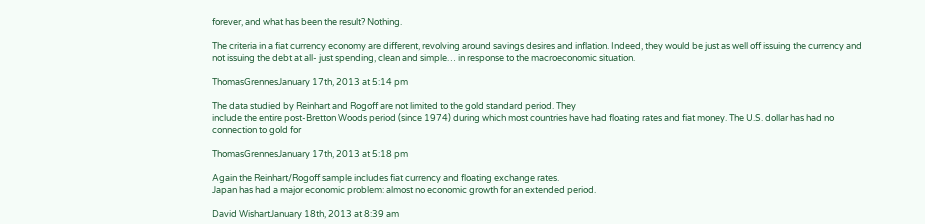forever, and what has been the result? Nothing.

The criteria in a fiat currency economy are different, revolving around savings desires and inflation. Indeed, they would be just as well off issuing the currency and not issuing the debt at all- just spending, clean and simple… in response to the macroeconomic situation.

ThomasGrennesJanuary 17th, 2013 at 5:14 pm

The data studied by Reinhart and Rogoff are not limited to the gold standard period. They
include the entire post-Bretton Woods period (since 1974) during which most countries have had floating rates and fiat money. The U.S. dollar has had no connection to gold for

ThomasGrennesJanuary 17th, 2013 at 5:18 pm

Again the Reinhart/Rogoff sample includes fiat currency and floating exchange rates.
Japan has had a major economic problem: almost no economic growth for an extended period.

David WishartJanuary 18th, 2013 at 8:39 am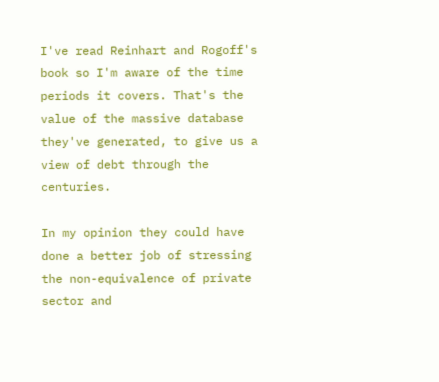I've read Reinhart and Rogoff's book so I'm aware of the time periods it covers. That's the value of the massive database they've generated, to give us a view of debt through the centuries.

In my opinion they could have done a better job of stressing the non-equivalence of private sector and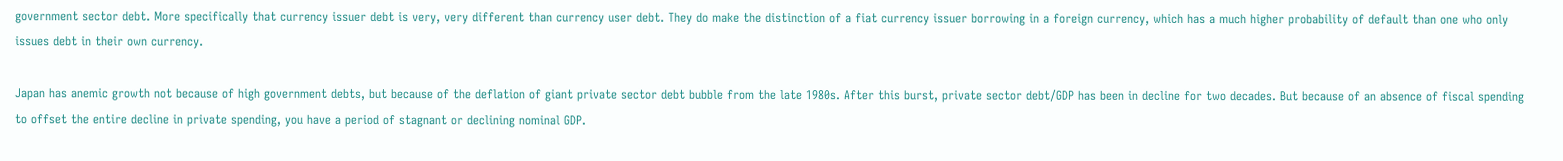government sector debt. More specifically that currency issuer debt is very, very different than currency user debt. They do make the distinction of a fiat currency issuer borrowing in a foreign currency, which has a much higher probability of default than one who only issues debt in their own currency.

Japan has anemic growth not because of high government debts, but because of the deflation of giant private sector debt bubble from the late 1980s. After this burst, private sector debt/GDP has been in decline for two decades. But because of an absence of fiscal spending to offset the entire decline in private spending, you have a period of stagnant or declining nominal GDP.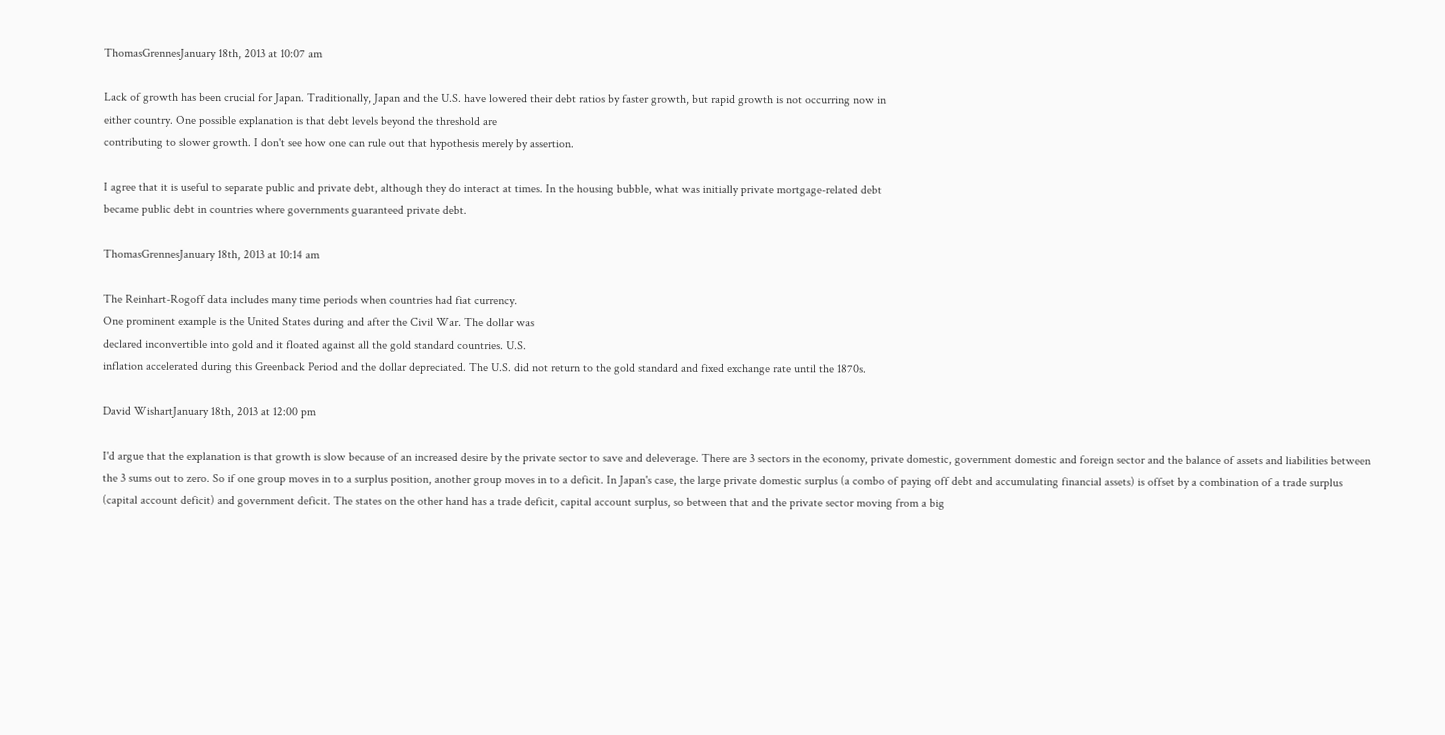ThomasGrennesJanuary 18th, 2013 at 10:07 am

Lack of growth has been crucial for Japan. Traditionally, Japan and the U.S. have lowered their debt ratios by faster growth, but rapid growth is not occurring now in
either country. One possible explanation is that debt levels beyond the threshold are
contributing to slower growth. I don't see how one can rule out that hypothesis merely by assertion.

I agree that it is useful to separate public and private debt, although they do interact at times. In the housing bubble, what was initially private mortgage-related debt
became public debt in countries where governments guaranteed private debt.

ThomasGrennesJanuary 18th, 2013 at 10:14 am

The Reinhart-Rogoff data includes many time periods when countries had fiat currency.
One prominent example is the United States during and after the Civil War. The dollar was
declared inconvertible into gold and it floated against all the gold standard countries. U.S.
inflation accelerated during this Greenback Period and the dollar depreciated. The U.S. did not return to the gold standard and fixed exchange rate until the 1870s.

David WishartJanuary 18th, 2013 at 12:00 pm

I'd argue that the explanation is that growth is slow because of an increased desire by the private sector to save and deleverage. There are 3 sectors in the economy, private domestic, government domestic and foreign sector and the balance of assets and liabilities between the 3 sums out to zero. So if one group moves in to a surplus position, another group moves in to a deficit. In Japan's case, the large private domestic surplus (a combo of paying off debt and accumulating financial assets) is offset by a combination of a trade surplus (capital account deficit) and government deficit. The states on the other hand has a trade deficit, capital account surplus, so between that and the private sector moving from a big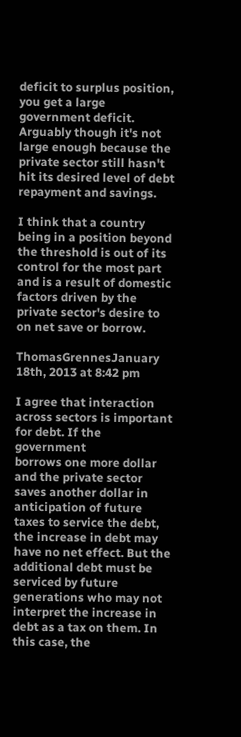deficit to surplus position, you get a large government deficit. Arguably though it's not large enough because the private sector still hasn't hit its desired level of debt repayment and savings.

I think that a country being in a position beyond the threshold is out of its control for the most part and is a result of domestic factors driven by the private sector's desire to on net save or borrow.

ThomasGrennesJanuary 18th, 2013 at 8:42 pm

I agree that interaction across sectors is important for debt. If the government
borrows one more dollar and the private sector saves another dollar in anticipation of future taxes to service the debt, the increase in debt may have no net effect. But the additional debt must be serviced by future generations who may not interpret the increase in debt as a tax on them. In this case, the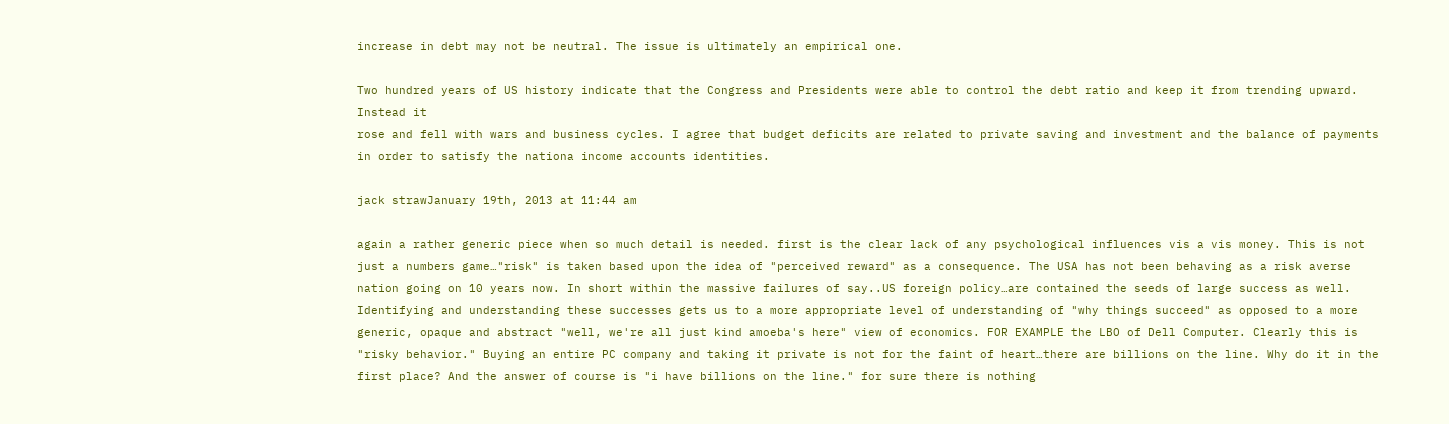increase in debt may not be neutral. The issue is ultimately an empirical one.

Two hundred years of US history indicate that the Congress and Presidents were able to control the debt ratio and keep it from trending upward. Instead it
rose and fell with wars and business cycles. I agree that budget deficits are related to private saving and investment and the balance of payments in order to satisfy the nationa income accounts identities.

jack strawJanuary 19th, 2013 at 11:44 am

again a rather generic piece when so much detail is needed. first is the clear lack of any psychological influences vis a vis money. This is not just a numbers game…"risk" is taken based upon the idea of "perceived reward" as a consequence. The USA has not been behaving as a risk averse nation going on 10 years now. In short within the massive failures of say..US foreign policy…are contained the seeds of large success as well. Identifying and understanding these successes gets us to a more appropriate level of understanding of "why things succeed" as opposed to a more generic, opaque and abstract "well, we're all just kind amoeba's here" view of economics. FOR EXAMPLE the LBO of Dell Computer. Clearly this is "risky behavior." Buying an entire PC company and taking it private is not for the faint of heart…there are billions on the line. Why do it in the first place? And the answer of course is "i have billions on the line." for sure there is nothing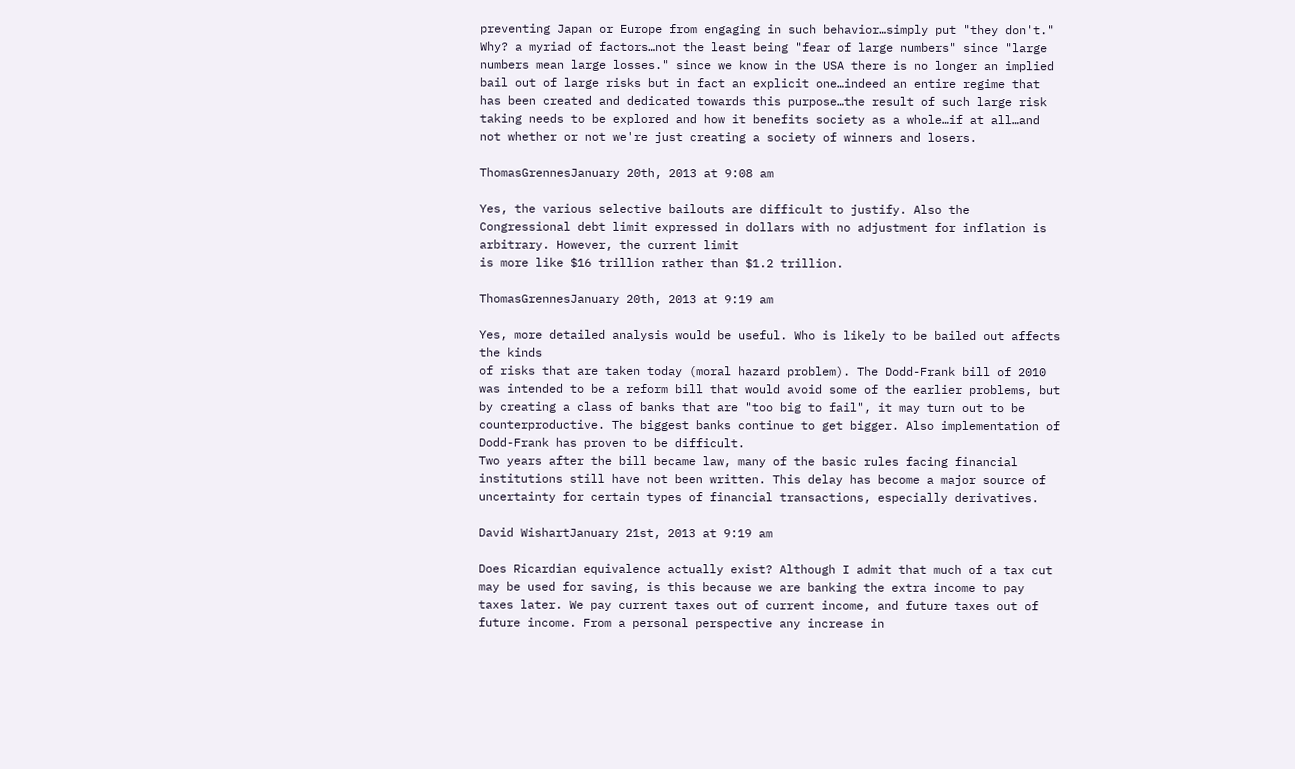preventing Japan or Europe from engaging in such behavior…simply put "they don't." Why? a myriad of factors…not the least being "fear of large numbers" since "large numbers mean large losses." since we know in the USA there is no longer an implied bail out of large risks but in fact an explicit one…indeed an entire regime that has been created and dedicated towards this purpose…the result of such large risk taking needs to be explored and how it benefits society as a whole…if at all…and not whether or not we're just creating a society of winners and losers.

ThomasGrennesJanuary 20th, 2013 at 9:08 am

Yes, the various selective bailouts are difficult to justify. Also the Congressional debt limit expressed in dollars with no adjustment for inflation is arbitrary. However, the current limit
is more like $16 trillion rather than $1.2 trillion.

ThomasGrennesJanuary 20th, 2013 at 9:19 am

Yes, more detailed analysis would be useful. Who is likely to be bailed out affects the kinds
of risks that are taken today (moral hazard problem). The Dodd-Frank bill of 2010 was intended to be a reform bill that would avoid some of the earlier problems, but by creating a class of banks that are "too big to fail", it may turn out to be counterproductive. The biggest banks continue to get bigger. Also implementation of Dodd-Frank has proven to be difficult.
Two years after the bill became law, many of the basic rules facing financial institutions still have not been written. This delay has become a major source of uncertainty for certain types of financial transactions, especially derivatives.

David WishartJanuary 21st, 2013 at 9:19 am

Does Ricardian equivalence actually exist? Although I admit that much of a tax cut may be used for saving, is this because we are banking the extra income to pay taxes later. We pay current taxes out of current income, and future taxes out of future income. From a personal perspective any increase in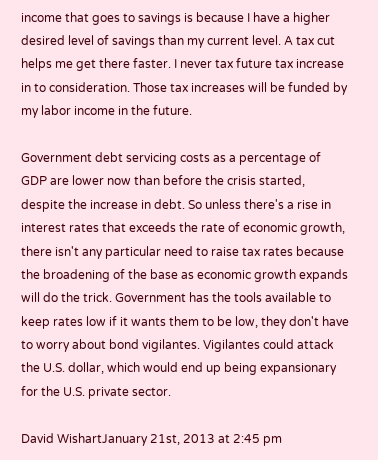income that goes to savings is because I have a higher desired level of savings than my current level. A tax cut helps me get there faster. I never tax future tax increase in to consideration. Those tax increases will be funded by my labor income in the future.

Government debt servicing costs as a percentage of GDP are lower now than before the crisis started, despite the increase in debt. So unless there's a rise in interest rates that exceeds the rate of economic growth, there isn't any particular need to raise tax rates because the broadening of the base as economic growth expands will do the trick. Government has the tools available to keep rates low if it wants them to be low, they don't have to worry about bond vigilantes. Vigilantes could attack the U.S. dollar, which would end up being expansionary for the U.S. private sector.

David WishartJanuary 21st, 2013 at 2:45 pm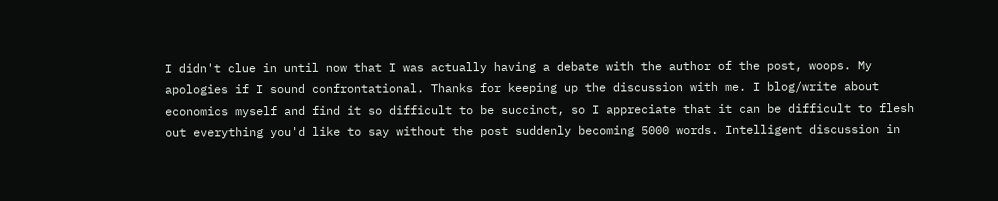I didn't clue in until now that I was actually having a debate with the author of the post, woops. My apologies if I sound confrontational. Thanks for keeping up the discussion with me. I blog/write about economics myself and find it so difficult to be succinct, so I appreciate that it can be difficult to flesh out everything you'd like to say without the post suddenly becoming 5000 words. Intelligent discussion in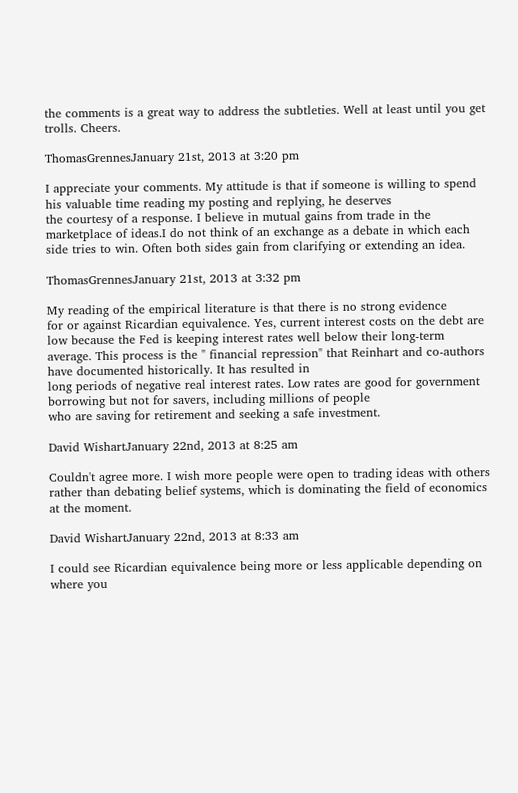the comments is a great way to address the subtleties. Well at least until you get trolls. Cheers.

ThomasGrennesJanuary 21st, 2013 at 3:20 pm

I appreciate your comments. My attitude is that if someone is willing to spend his valuable time reading my posting and replying, he deserves
the courtesy of a response. I believe in mutual gains from trade in the
marketplace of ideas.I do not think of an exchange as a debate in which each side tries to win. Often both sides gain from clarifying or extending an idea.

ThomasGrennesJanuary 21st, 2013 at 3:32 pm

My reading of the empirical literature is that there is no strong evidence
for or against Ricardian equivalence. Yes, current interest costs on the debt are low because the Fed is keeping interest rates well below their long-term average. This process is the " financial repression" that Reinhart and co-authors have documented historically. It has resulted in
long periods of negative real interest rates. Low rates are good for government borrowing but not for savers, including millions of people
who are saving for retirement and seeking a safe investment.

David WishartJanuary 22nd, 2013 at 8:25 am

Couldn't agree more. I wish more people were open to trading ideas with others rather than debating belief systems, which is dominating the field of economics at the moment.

David WishartJanuary 22nd, 2013 at 8:33 am

I could see Ricardian equivalence being more or less applicable depending on where you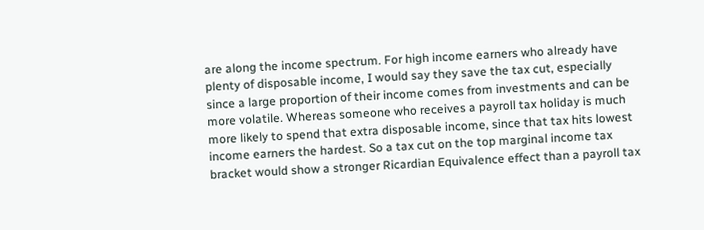are along the income spectrum. For high income earners who already have plenty of disposable income, I would say they save the tax cut, especially since a large proportion of their income comes from investments and can be more volatile. Whereas someone who receives a payroll tax holiday is much more likely to spend that extra disposable income, since that tax hits lowest income earners the hardest. So a tax cut on the top marginal income tax bracket would show a stronger Ricardian Equivalence effect than a payroll tax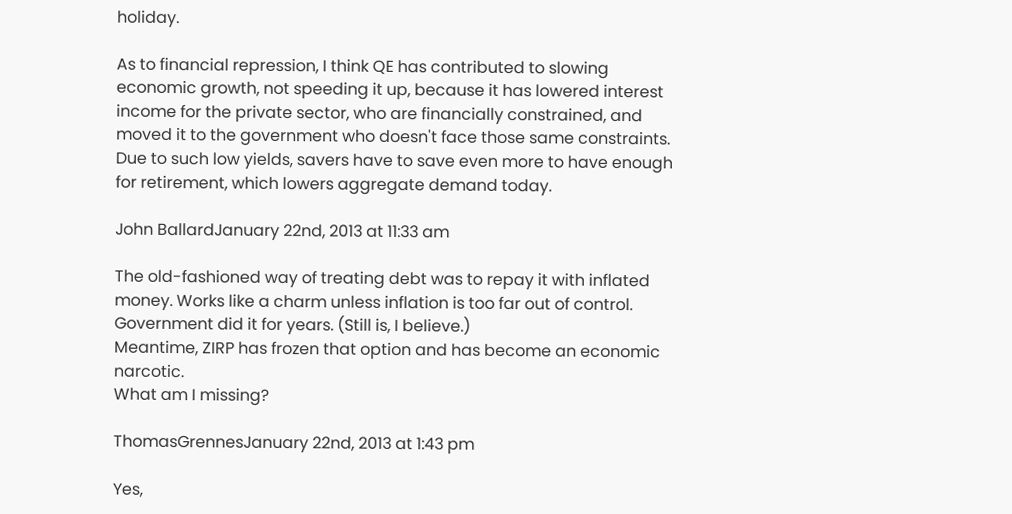holiday.

As to financial repression, I think QE has contributed to slowing economic growth, not speeding it up, because it has lowered interest income for the private sector, who are financially constrained, and moved it to the government who doesn't face those same constraints. Due to such low yields, savers have to save even more to have enough for retirement, which lowers aggregate demand today.

John BallardJanuary 22nd, 2013 at 11:33 am

The old-fashioned way of treating debt was to repay it with inflated money. Works like a charm unless inflation is too far out of control. Government did it for years. (Still is, I believe.)
Meantime, ZIRP has frozen that option and has become an economic narcotic.
What am I missing?

ThomasGrennesJanuary 22nd, 2013 at 1:43 pm

Yes,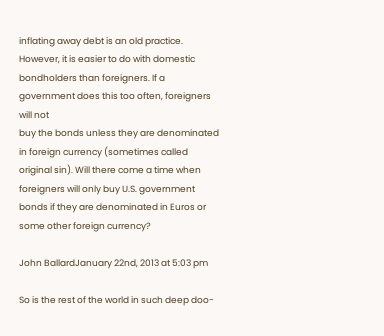inflating away debt is an old practice. However, it is easier to do with domestic
bondholders than foreigners. If a government does this too often, foreigners will not
buy the bonds unless they are denominated in foreign currency (sometimes called original sin). Will there come a time when foreigners will only buy U.S. government
bonds if they are denominated in Euros or some other foreign currency?

John BallardJanuary 22nd, 2013 at 5:03 pm

So is the rest of the world in such deep doo-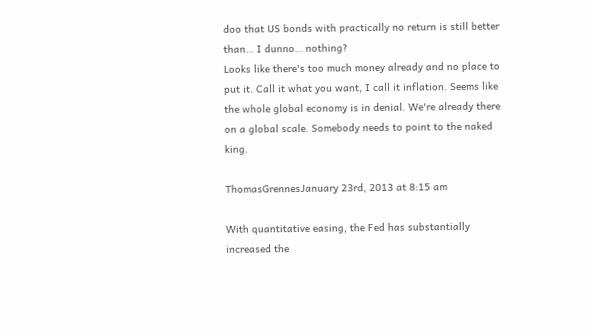doo that US bonds with practically no return is still better than… I dunno… nothing?
Looks like there's too much money already and no place to put it. Call it what you want, I call it inflation. Seems like the whole global economy is in denial. We're already there on a global scale. Somebody needs to point to the naked king.

ThomasGrennesJanuary 23rd, 2013 at 8:15 am

With quantitative easing, the Fed has substantially increased the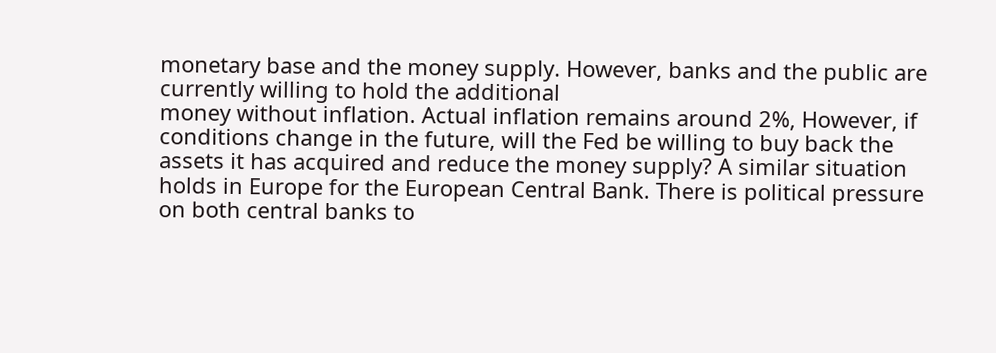monetary base and the money supply. However, banks and the public are currently willing to hold the additional
money without inflation. Actual inflation remains around 2%, However, if conditions change in the future, will the Fed be willing to buy back the assets it has acquired and reduce the money supply? A similar situation holds in Europe for the European Central Bank. There is political pressure on both central banks to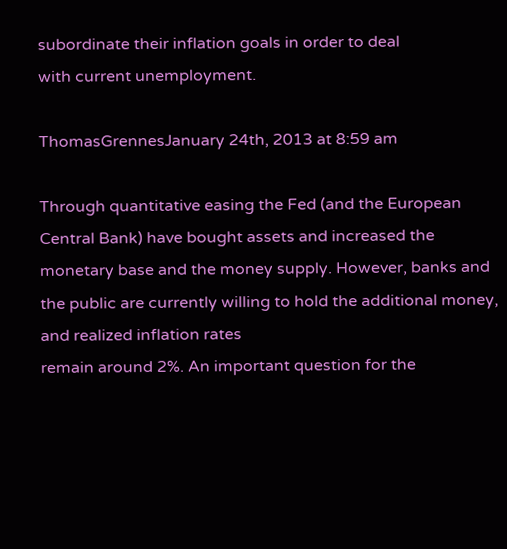subordinate their inflation goals in order to deal
with current unemployment.

ThomasGrennesJanuary 24th, 2013 at 8:59 am

Through quantitative easing the Fed (and the European Central Bank) have bought assets and increased the monetary base and the money supply. However, banks and
the public are currently willing to hold the additional money, and realized inflation rates
remain around 2%. An important question for the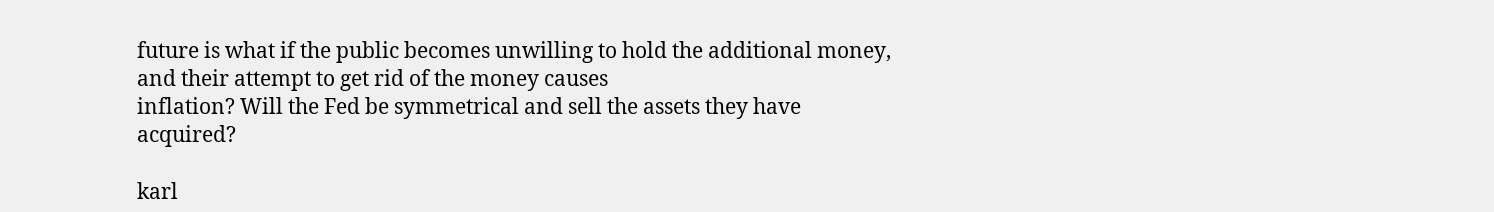future is what if the public becomes unwilling to hold the additional money, and their attempt to get rid of the money causes
inflation? Will the Fed be symmetrical and sell the assets they have acquired?

karl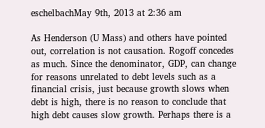eschelbachMay 9th, 2013 at 2:36 am

As Henderson (U Mass) and others have pointed out, correlation is not causation. Rogoff concedes as much. Since the denominator, GDP, can change for reasons unrelated to debt levels such as a financial crisis, just because growth slows when debt is high, there is no reason to conclude that high debt causes slow growth. Perhaps there is a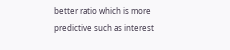better ratio which is more predictive such as interest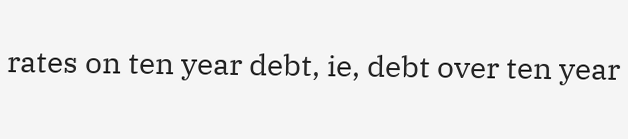rates on ten year debt, ie, debt over ten year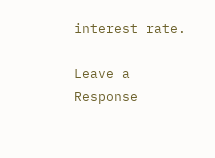interest rate.

Leave a Response